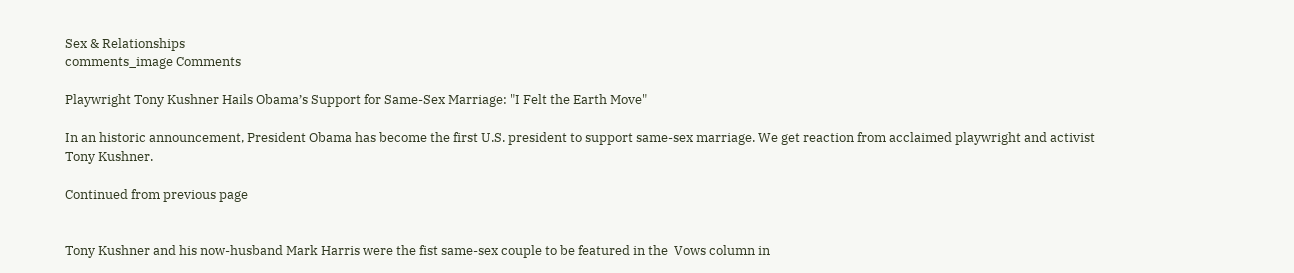Sex & Relationships
comments_image Comments

Playwright Tony Kushner Hails Obama’s Support for Same-Sex Marriage: "I Felt the Earth Move"

In an historic announcement, President Obama has become the first U.S. president to support same-sex marriage. We get reaction from acclaimed playwright and activist Tony Kushner.

Continued from previous page


Tony Kushner and his now-husband Mark Harris were the fist same-sex couple to be featured in the  Vows column in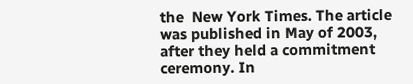the  New York Times. The article was published in May of 2003, after they held a commitment ceremony. In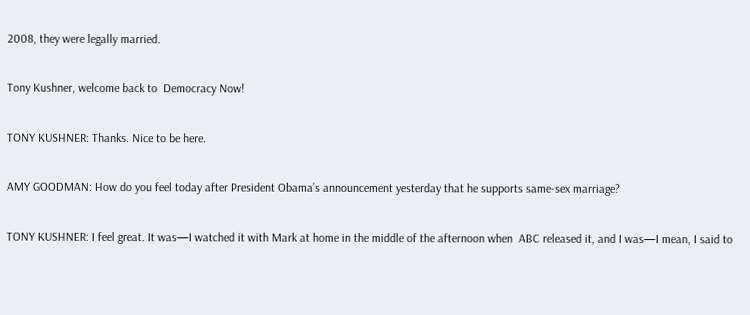2008, they were legally married.

Tony Kushner, welcome back to  Democracy Now!

TONY KUSHNER: Thanks. Nice to be here.

AMY GOODMAN: How do you feel today after President Obama’s announcement yesterday that he supports same-sex marriage?

TONY KUSHNER: I feel great. It was—I watched it with Mark at home in the middle of the afternoon when  ABC released it, and I was—I mean, I said to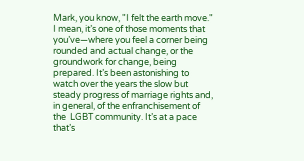Mark, you know, "I felt the earth move." I mean, it’s one of those moments that you’ve—where you feel a corner being rounded and actual change, or the groundwork for change, being prepared. It’s been astonishing to watch over the years the slow but steady progress of marriage rights and, in general, of the enfranchisement of the  LGBT community. It’s at a pace that’s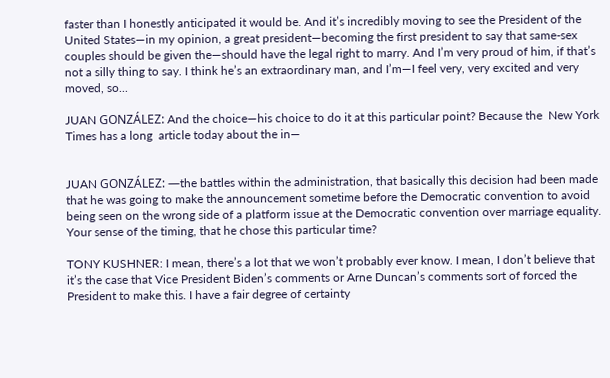faster than I honestly anticipated it would be. And it’s incredibly moving to see the President of the United States—in my opinion, a great president—becoming the first president to say that same-sex couples should be given the—should have the legal right to marry. And I’m very proud of him, if that’s not a silly thing to say. I think he’s an extraordinary man, and I’m—I feel very, very excited and very moved, so...

JUAN GONZÁLEZ: And the choice—his choice to do it at this particular point? Because the  New York Times has a long  article today about the in—


JUAN GONZÁLEZ: —the battles within the administration, that basically this decision had been made that he was going to make the announcement sometime before the Democratic convention to avoid being seen on the wrong side of a platform issue at the Democratic convention over marriage equality. Your sense of the timing, that he chose this particular time?

TONY KUSHNER: I mean, there’s a lot that we won’t probably ever know. I mean, I don’t believe that it’s the case that Vice President Biden’s comments or Arne Duncan’s comments sort of forced the President to make this. I have a fair degree of certainty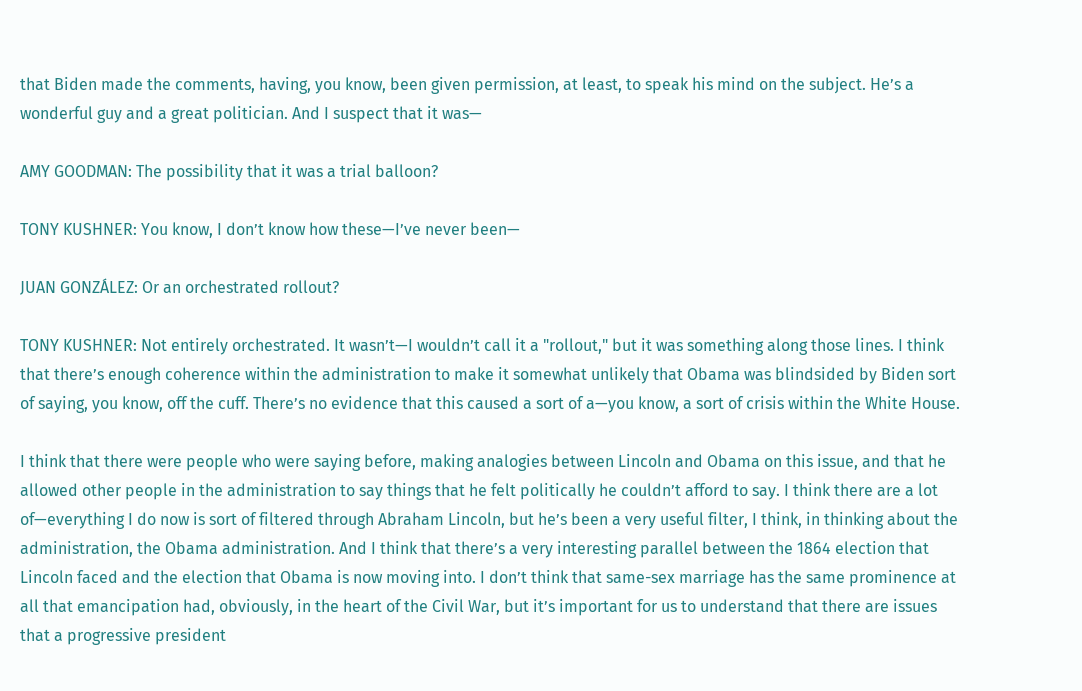that Biden made the comments, having, you know, been given permission, at least, to speak his mind on the subject. He’s a wonderful guy and a great politician. And I suspect that it was—

AMY GOODMAN: The possibility that it was a trial balloon?

TONY KUSHNER: You know, I don’t know how these—I’ve never been—

JUAN GONZÁLEZ: Or an orchestrated rollout?

TONY KUSHNER: Not entirely orchestrated. It wasn’t—I wouldn’t call it a "rollout," but it was something along those lines. I think that there’s enough coherence within the administration to make it somewhat unlikely that Obama was blindsided by Biden sort of saying, you know, off the cuff. There’s no evidence that this caused a sort of a—you know, a sort of crisis within the White House.

I think that there were people who were saying before, making analogies between Lincoln and Obama on this issue, and that he allowed other people in the administration to say things that he felt politically he couldn’t afford to say. I think there are a lot of—everything I do now is sort of filtered through Abraham Lincoln, but he’s been a very useful filter, I think, in thinking about the administration, the Obama administration. And I think that there’s a very interesting parallel between the 1864 election that Lincoln faced and the election that Obama is now moving into. I don’t think that same-sex marriage has the same prominence at all that emancipation had, obviously, in the heart of the Civil War, but it’s important for us to understand that there are issues that a progressive president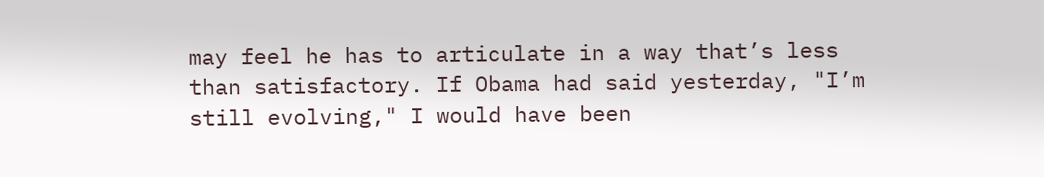may feel he has to articulate in a way that’s less than satisfactory. If Obama had said yesterday, "I’m still evolving," I would have been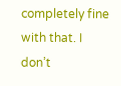completely fine with that. I don’t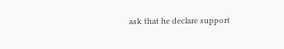ask that he declare support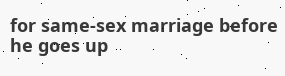for same-sex marriage before he goes up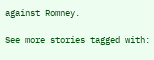against Romney.

See more stories tagged with: